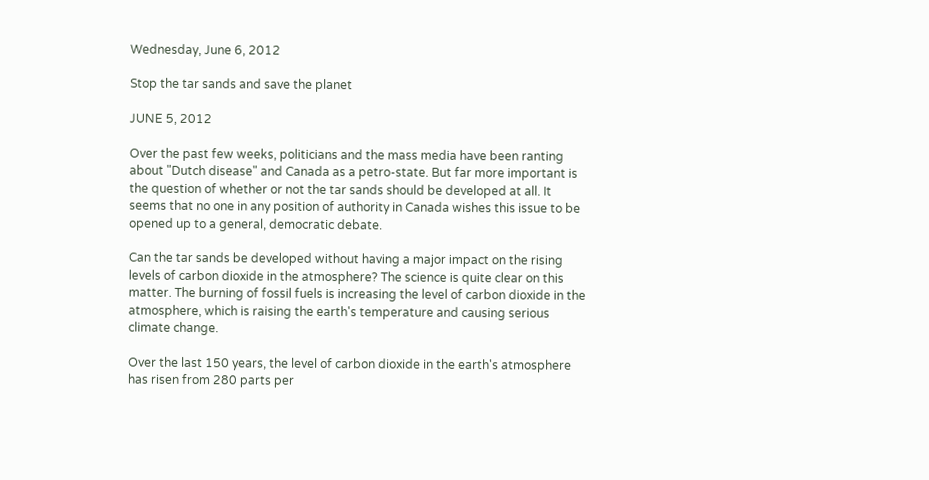Wednesday, June 6, 2012

Stop the tar sands and save the planet

JUNE 5, 2012

Over the past few weeks, politicians and the mass media have been ranting about "Dutch disease" and Canada as a petro-state. But far more important is the question of whether or not the tar sands should be developed at all. It seems that no one in any position of authority in Canada wishes this issue to be opened up to a general, democratic debate.

Can the tar sands be developed without having a major impact on the rising levels of carbon dioxide in the atmosphere? The science is quite clear on this matter. The burning of fossil fuels is increasing the level of carbon dioxide in the atmosphere, which is raising the earth's temperature and causing serious climate change.

Over the last 150 years, the level of carbon dioxide in the earth's atmosphere has risen from 280 parts per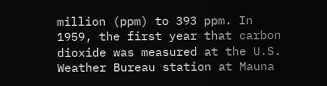million (ppm) to 393 ppm. In 1959, the first year that carbon dioxide was measured at the U.S. Weather Bureau station at Mauna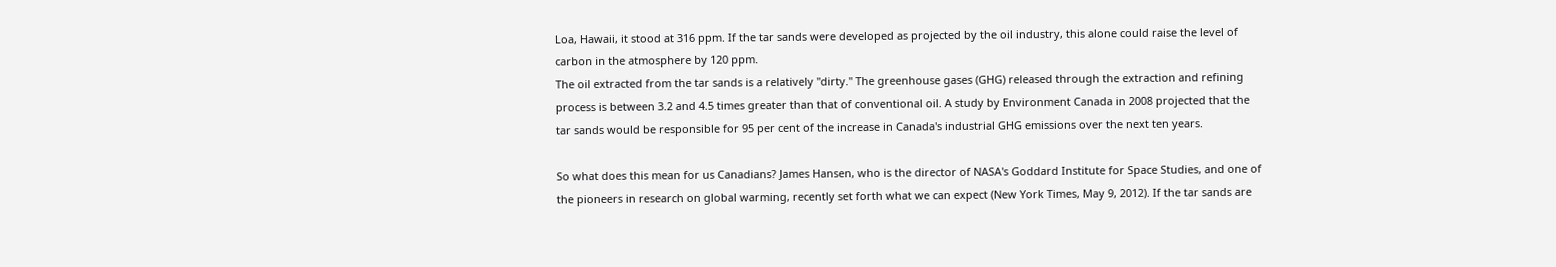Loa, Hawaii, it stood at 316 ppm. If the tar sands were developed as projected by the oil industry, this alone could raise the level of carbon in the atmosphere by 120 ppm.
The oil extracted from the tar sands is a relatively "dirty." The greenhouse gases (GHG) released through the extraction and refining process is between 3.2 and 4.5 times greater than that of conventional oil. A study by Environment Canada in 2008 projected that the tar sands would be responsible for 95 per cent of the increase in Canada's industrial GHG emissions over the next ten years.

So what does this mean for us Canadians? James Hansen, who is the director of NASA's Goddard Institute for Space Studies, and one of the pioneers in research on global warming, recently set forth what we can expect (New York Times, May 9, 2012). If the tar sands are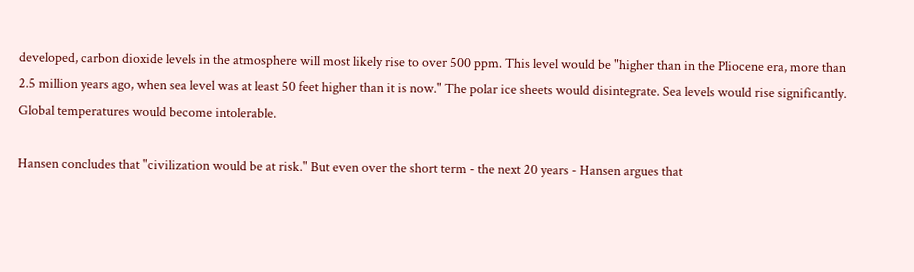developed, carbon dioxide levels in the atmosphere will most likely rise to over 500 ppm. This level would be "higher than in the Pliocene era, more than 2.5 million years ago, when sea level was at least 50 feet higher than it is now." The polar ice sheets would disintegrate. Sea levels would rise significantly. Global temperatures would become intolerable.

Hansen concludes that "civilization would be at risk." But even over the short term - the next 20 years - Hansen argues that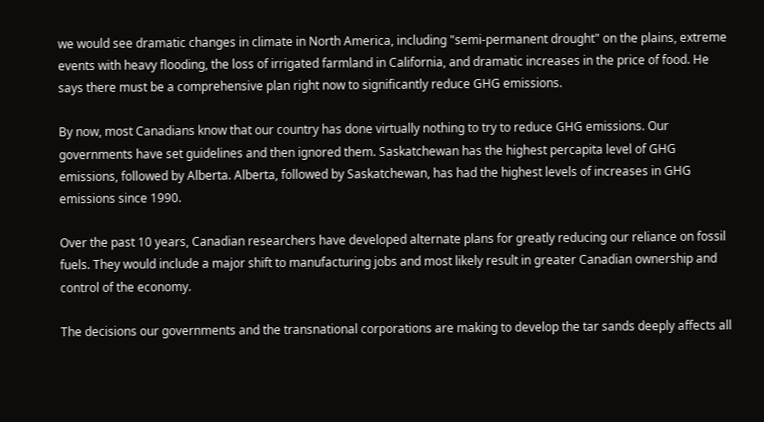we would see dramatic changes in climate in North America, including "semi-permanent drought" on the plains, extreme events with heavy flooding, the loss of irrigated farmland in California, and dramatic increases in the price of food. He says there must be a comprehensive plan right now to significantly reduce GHG emissions.

By now, most Canadians know that our country has done virtually nothing to try to reduce GHG emissions. Our governments have set guidelines and then ignored them. Saskatchewan has the highest percapita level of GHG emissions, followed by Alberta. Alberta, followed by Saskatchewan, has had the highest levels of increases in GHG emissions since 1990.

Over the past 10 years, Canadian researchers have developed alternate plans for greatly reducing our reliance on fossil fuels. They would include a major shift to manufacturing jobs and most likely result in greater Canadian ownership and control of the economy.

The decisions our governments and the transnational corporations are making to develop the tar sands deeply affects all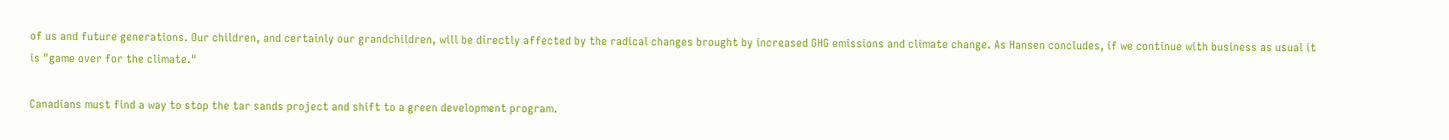of us and future generations. Our children, and certainly our grandchildren, will be directly affected by the radical changes brought by increased GHG emissions and climate change. As Hansen concludes, if we continue with business as usual it is "game over for the climate."

Canadians must find a way to stop the tar sands project and shift to a green development program.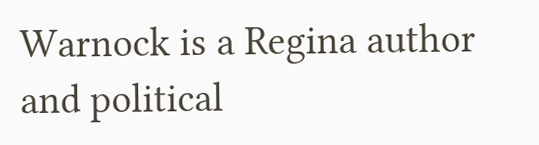Warnock is a Regina author and political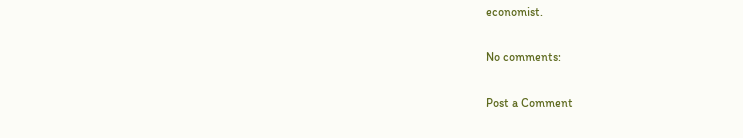economist.

No comments:

Post a Comment